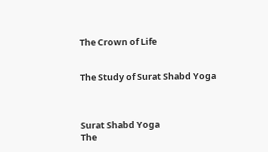The Crown of Life


The Study of Surat Shabd Yoga



Surat Shabd Yoga
The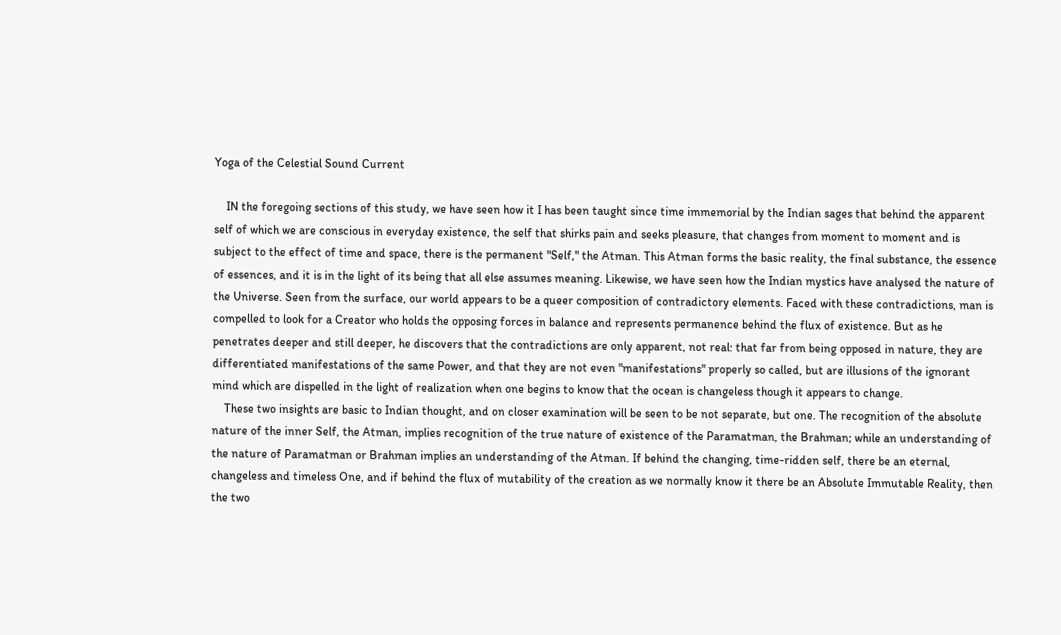Yoga of the Celestial Sound Current

    IN the foregoing sections of this study, we have seen how it I has been taught since time immemorial by the Indian sages that behind the apparent self of which we are conscious in everyday existence, the self that shirks pain and seeks pleasure, that changes from moment to moment and is subject to the effect of time and space, there is the permanent "Self," the Atman. This Atman forms the basic reality, the final substance, the essence of essences, and it is in the light of its being that all else assumes meaning. Likewise, we have seen how the Indian mystics have analysed the nature of the Universe. Seen from the surface, our world appears to be a queer composition of contradictory elements. Faced with these contradictions, man is compelled to look for a Creator who holds the opposing forces in balance and represents permanence behind the flux of existence. But as he penetrates deeper and still deeper, he discovers that the contradictions are only apparent, not real: that far from being opposed in nature, they are differentiated manifestations of the same Power, and that they are not even "manifestations" properly so called, but are illusions of the ignorant mind which are dispelled in the light of realization when one begins to know that the ocean is changeless though it appears to change.
    These two insights are basic to Indian thought, and on closer examination will be seen to be not separate, but one. The recognition of the absolute nature of the inner Self, the Atman, implies recognition of the true nature of existence of the Paramatman, the Brahman; while an understanding of the nature of Paramatman or Brahman implies an understanding of the Atman. If behind the changing, time-ridden self, there be an eternal, changeless and timeless One, and if behind the flux of mutability of the creation as we normally know it there be an Absolute Immutable Reality, then the two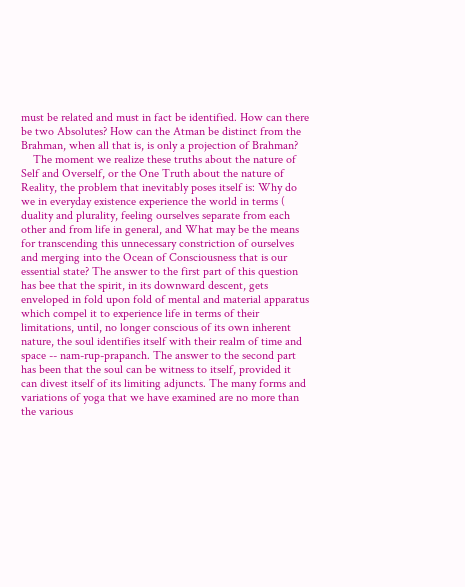must be related and must in fact be identified. How can there be two Absolutes? How can the Atman be distinct from the Brahman, when all that is, is only a projection of Brahman?
    The moment we realize these truths about the nature of Self and Overself, or the One Truth about the nature of Reality, the problem that inevitably poses itself is: Why do we in everyday existence experience the world in terms ( duality and plurality, feeling ourselves separate from each other and from life in general, and What may be the means for transcending this unnecessary constriction of ourselves and merging into the Ocean of Consciousness that is our essential state? The answer to the first part of this question has bee that the spirit, in its downward descent, gets enveloped in fold upon fold of mental and material apparatus which compel it to experience life in terms of their limitations, until, no longer conscious of its own inherent nature, the soul identifies itself with their realm of time and space -- nam-rup-prapanch. The answer to the second part has been that the soul can be witness to itself, provided it can divest itself of its limiting adjuncts. The many forms and variations of yoga that we have examined are no more than the various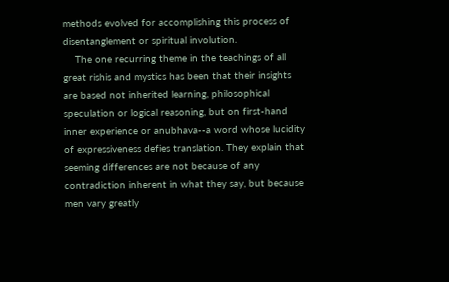methods evolved for accomplishing this process of disentanglement or spiritual involution.
    The one recurring theme in the teachings of all great rishis and mystics has been that their insights are based not inherited learning, philosophical speculation or logical reasoning, but on first-hand inner experience or anubhava--a word whose lucidity of expressiveness defies translation. They explain that seeming differences are not because of any contradiction inherent in what they say, but because men vary greatly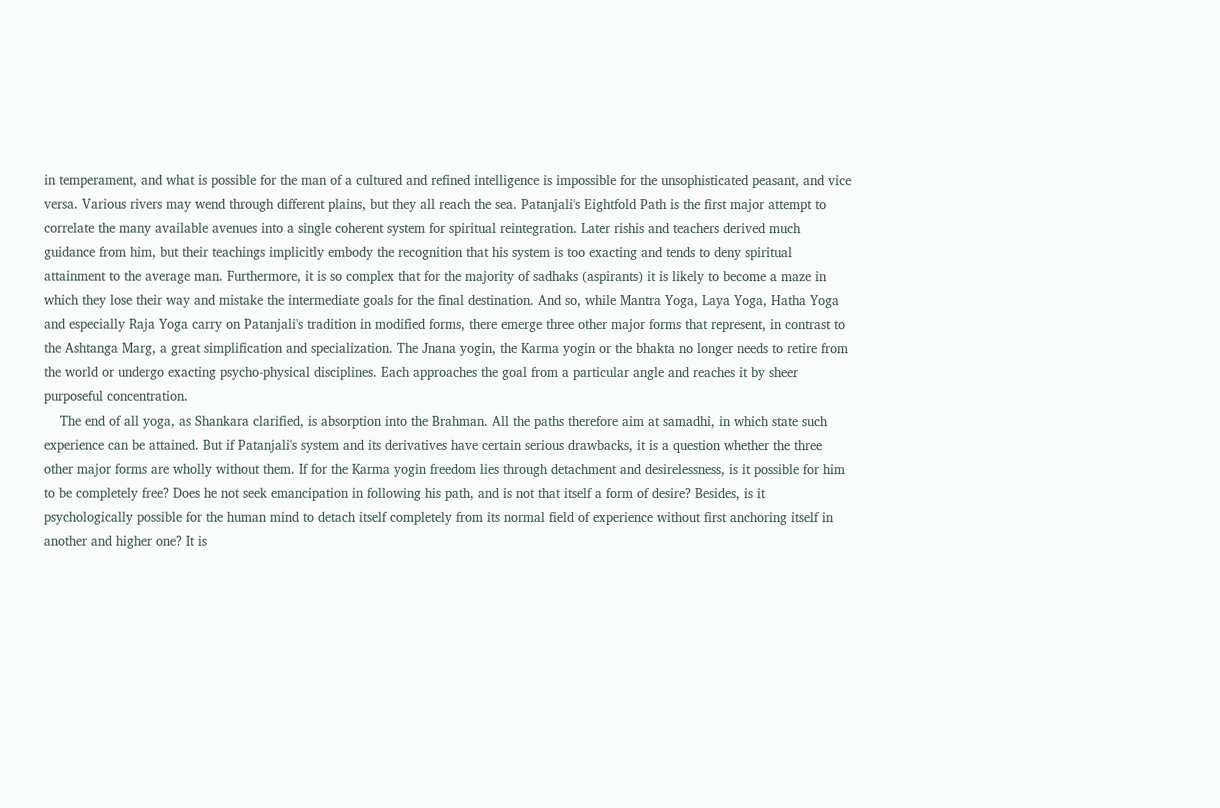in temperament, and what is possible for the man of a cultured and refined intelligence is impossible for the unsophisticated peasant, and vice versa. Various rivers may wend through different plains, but they all reach the sea. Patanjali's Eightfold Path is the first major attempt to correlate the many available avenues into a single coherent system for spiritual reintegration. Later rishis and teachers derived much guidance from him, but their teachings implicitly embody the recognition that his system is too exacting and tends to deny spiritual attainment to the average man. Furthermore, it is so complex that for the majority of sadhaks (aspirants) it is likely to become a maze in which they lose their way and mistake the intermediate goals for the final destination. And so, while Mantra Yoga, Laya Yoga, Hatha Yoga and especially Raja Yoga carry on Patanjali's tradition in modified forms, there emerge three other major forms that represent, in contrast to the Ashtanga Marg, a great simplification and specialization. The Jnana yogin, the Karma yogin or the bhakta no longer needs to retire from the world or undergo exacting psycho-physical disciplines. Each approaches the goal from a particular angle and reaches it by sheer purposeful concentration.
    The end of all yoga, as Shankara clarified, is absorption into the Brahman. All the paths therefore aim at samadhi, in which state such experience can be attained. But if Patanjali's system and its derivatives have certain serious drawbacks, it is a question whether the three other major forms are wholly without them. If for the Karma yogin freedom lies through detachment and desirelessness, is it possible for him to be completely free? Does he not seek emancipation in following his path, and is not that itself a form of desire? Besides, is it psychologically possible for the human mind to detach itself completely from its normal field of experience without first anchoring itself in another and higher one? It is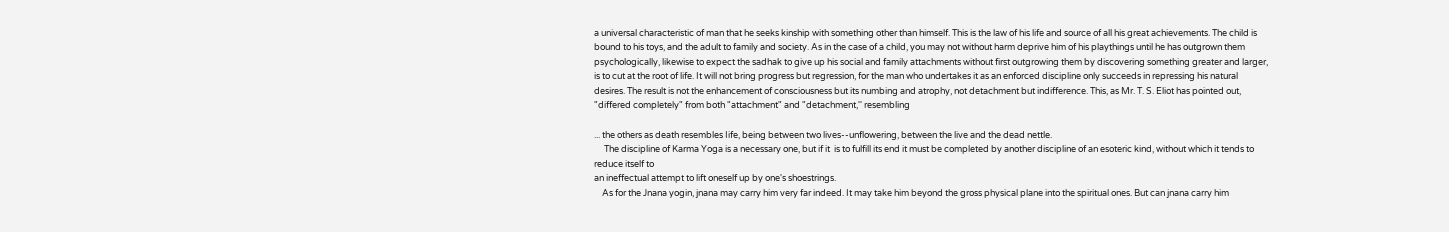a universal characteristic of man that he seeks kinship with something other than himself. This is the law of his life and source of all his great achievements. The child is bound to his toys, and the adult to family and society. As in the case of a child, you may not without harm deprive him of his playthings until he has outgrown them psychologically, likewise to expect the sadhak to give up his social and family attachments without first outgrowing them by discovering something greater and larger, is to cut at the root of life. It will not bring progress but regression, for the man who undertakes it as an enforced discipline only succeeds in repressing his natural desires. The result is not the enhancement of consciousness but its numbing and atrophy, not detachment but indifference. This, as Mr. T. S. Eliot has pointed out, "differed completely" from both "attachment" and "detachment,'' resembling

... the others as death resembles Iife, being between two lives--unflowering, between the live and the dead nettle.
     The discipline of Karma Yoga is a necessary one, but if it  is to fulfill its end it must be completed by another discipline of an esoteric kind, without which it tends to reduce itself to
an ineffectual attempt to lift oneself up by one's shoestrings.
    As for the Jnana yogin, jnana may carry him very far indeed. It may take him beyond the gross physical plane into the spiritual ones. But can jnana carry him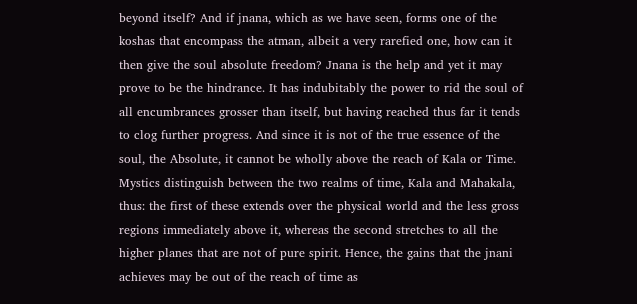beyond itself? And if jnana, which as we have seen, forms one of the koshas that encompass the atman, albeit a very rarefied one, how can it then give the soul absolute freedom? Jnana is the help and yet it may prove to be the hindrance. It has indubitably the power to rid the soul of all encumbrances grosser than itself, but having reached thus far it tends to clog further progress. And since it is not of the true essence of the soul, the Absolute, it cannot be wholly above the reach of Kala or Time. Mystics distinguish between the two realms of time, Kala and Mahakala, thus: the first of these extends over the physical world and the less gross regions immediately above it, whereas the second stretches to all the higher planes that are not of pure spirit. Hence, the gains that the jnani achieves may be out of the reach of time as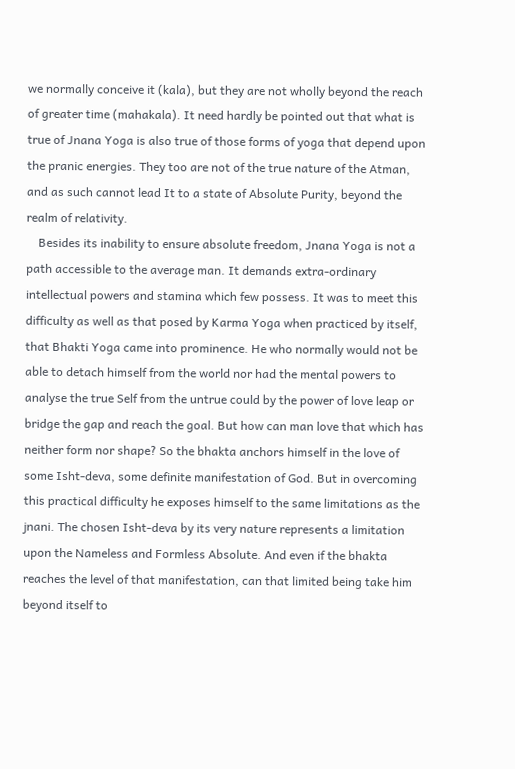we normally conceive it (kala), but they are not wholly beyond the reach of greater time (mahakala). It need hardly be pointed out that what is true of Jnana Yoga is also true of those forms of yoga that depend upon the pranic energies. They too are not of the true nature of the Atman, and as such cannot lead It to a state of Absolute Purity, beyond the realm of relativity.
    Besides its inability to ensure absolute freedom, Jnana Yoga is not a path accessible to the average man. It demands extra-ordinary intellectual powers and stamina which few possess. It was to meet this difficulty as well as that posed by Karma Yoga when practiced by itself, that Bhakti Yoga came into prominence. He who normally would not be able to detach himself from the world nor had the mental powers to analyse the true Self from the untrue could by the power of love leap or bridge the gap and reach the goal. But how can man love that which has neither form nor shape? So the bhakta anchors himself in the love of some Isht-deva, some definite manifestation of God. But in overcoming this practical difficulty he exposes himself to the same limitations as the jnani. The chosen Isht-deva by its very nature represents a limitation upon the Nameless and Formless Absolute. And even if the bhakta reaches the level of that manifestation, can that limited being take him beyond itself to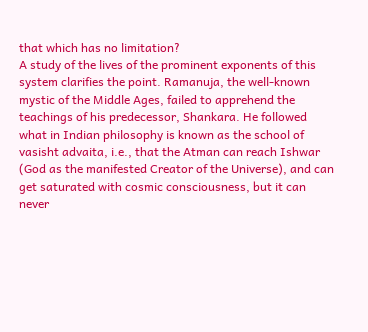that which has no limitation?
A study of the lives of the prominent exponents of this system clarifies the point. Ramanuja, the well-known mystic of the Middle Ages, failed to apprehend the teachings of his predecessor, Shankara. He followed what in Indian philosophy is known as the school of vasisht advaita, i.e., that the Atman can reach Ishwar (God as the manifested Creator of the Universe), and can get saturated with cosmic consciousness, but it can never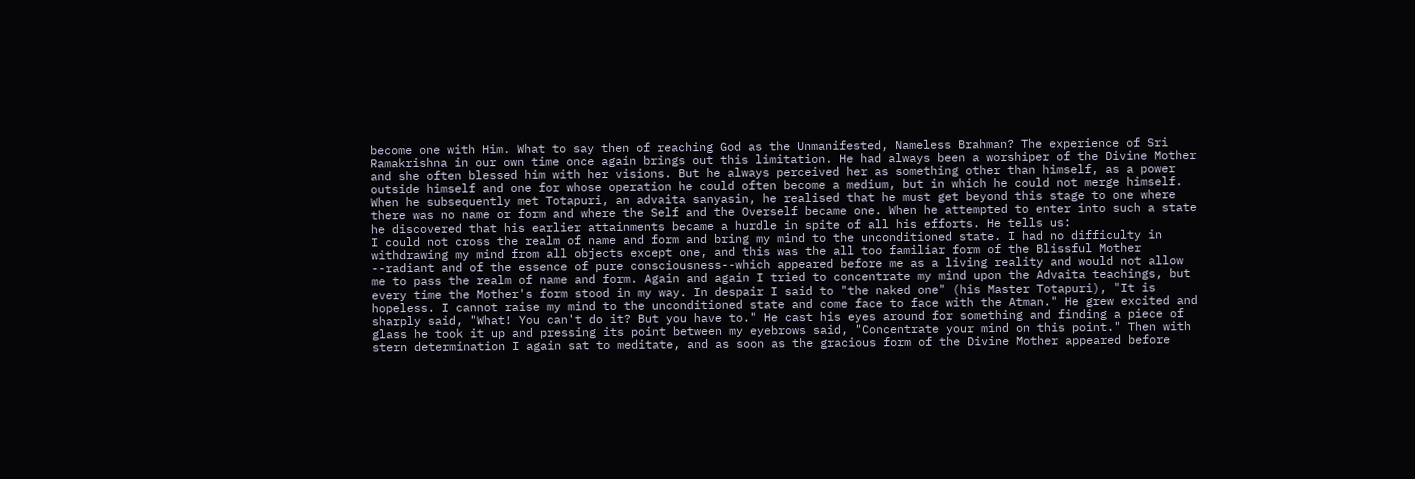become one with Him. What to say then of reaching God as the Unmanifested, Nameless Brahman? The experience of Sri Ramakrishna in our own time once again brings out this limitation. He had always been a worshiper of the Divine Mother and she often blessed him with her visions. But he always perceived her as something other than himself, as a power outside himself and one for whose operation he could often become a medium, but in which he could not merge himself. When he subsequently met Totapuri, an advaita sanyasin, he realised that he must get beyond this stage to one where there was no name or form and where the Self and the Overself became one. When he attempted to enter into such a state he discovered that his earlier attainments became a hurdle in spite of all his efforts. He tells us:
I could not cross the realm of name and form and bring my mind to the unconditioned state. I had no difficulty in withdrawing my mind from all objects except one, and this was the all too familiar form of the Blissful Mother --radiant and of the essence of pure consciousness--which appeared before me as a living reality and would not allow me to pass the realm of name and form. Again and again I tried to concentrate my mind upon the Advaita teachings, but every time the Mother's form stood in my way. In despair I said to "the naked one" (his Master Totapuri), "It is hopeless. I cannot raise my mind to the unconditioned state and come face to face with the Atman." He grew excited and sharply said, "What! You can't do it? But you have to." He cast his eyes around for something and finding a piece of glass he took it up and pressing its point between my eyebrows said, "Concentrate your mind on this point." Then with stern determination I again sat to meditate, and as soon as the gracious form of the Divine Mother appeared before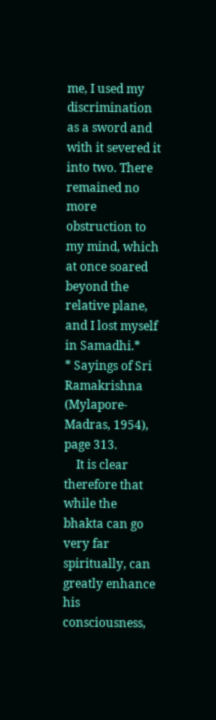me, I used my discrimination as a sword and with it severed it into two. There remained no more obstruction to my mind, which at once soared beyond the relative plane, and I lost myself in Samadhi.*
* Sayings of Sri Ramakrishna (Mylapore-Madras, 1954), page 313.
    It is clear therefore that while the bhakta can go very far spiritually, can greatly enhance his consciousness,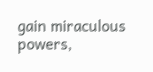gain miraculous powers,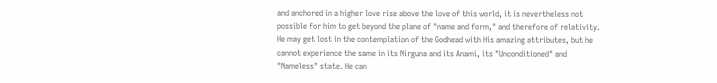and anchored in a higher love rise above the love of this world, it is nevertheless not possible for him to get beyond the plane of "name and form," and therefore of relativity. He may get lost in the contemplation of the Godhead with His amazing attributes, but he cannot experience the same in its Nirguna and its Anami, its "Unconditioned" and "Nameless" state. He can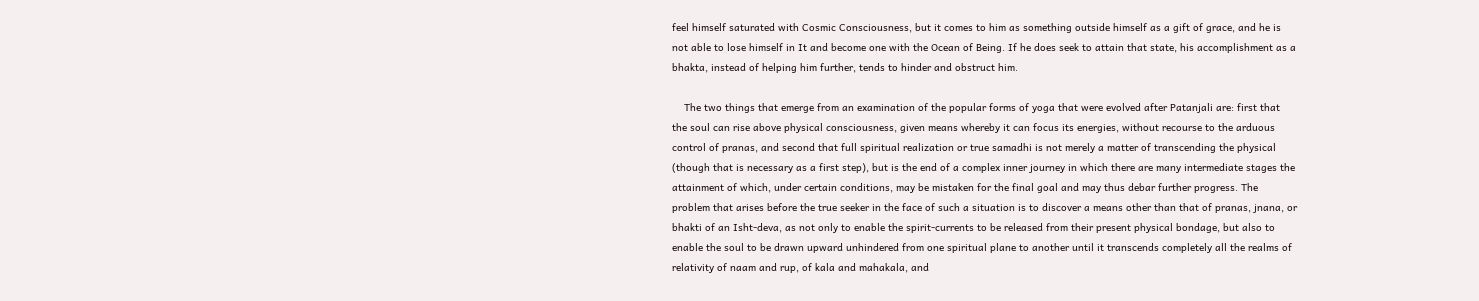feel himself saturated with Cosmic Consciousness, but it comes to him as something outside himself as a gift of grace, and he is not able to lose himself in It and become one with the Ocean of Being. If he does seek to attain that state, his accomplishment as a bhakta, instead of helping him further, tends to hinder and obstruct him.

    The two things that emerge from an examination of the popular forms of yoga that were evolved after Patanjali are: first that the soul can rise above physical consciousness, given means whereby it can focus its energies, without recourse to the arduous control of pranas, and second that full spiritual realization or true samadhi is not merely a matter of transcending the physical (though that is necessary as a first step), but is the end of a complex inner journey in which there are many intermediate stages the attainment of which, under certain conditions, may be mistaken for the final goal and may thus debar further progress. The problem that arises before the true seeker in the face of such a situation is to discover a means other than that of pranas, jnana, or bhakti of an Isht-deva, as not only to enable the spirit-currents to be released from their present physical bondage, but also to enable the soul to be drawn upward unhindered from one spiritual plane to another until it transcends completely all the realms of relativity of naam and rup, of kala and mahakala, and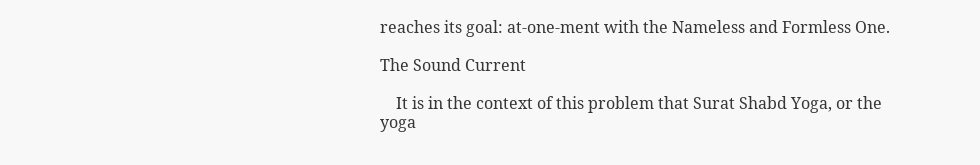reaches its goal: at-one-ment with the Nameless and Formless One.

The Sound Current

    It is in the context of this problem that Surat Shabd Yoga, or the yoga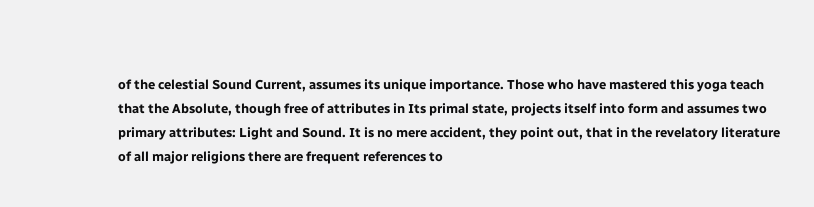of the celestial Sound Current, assumes its unique importance. Those who have mastered this yoga teach that the Absolute, though free of attributes in Its primal state, projects itself into form and assumes two primary attributes: Light and Sound. It is no mere accident, they point out, that in the revelatory literature of all major religions there are frequent references to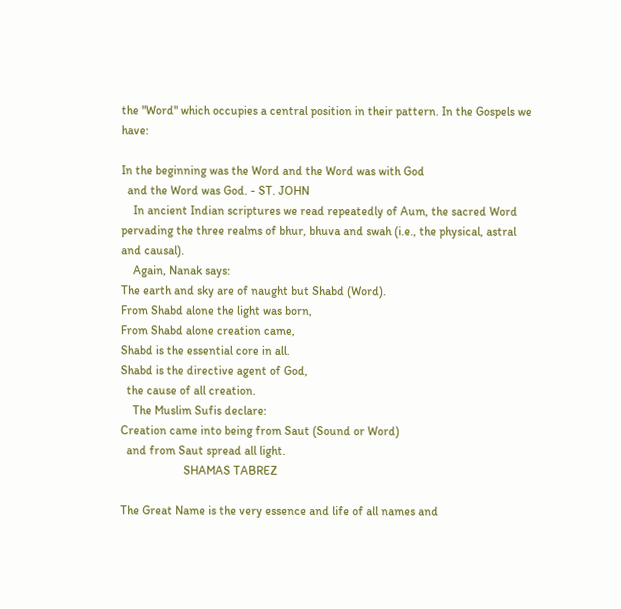the "Word" which occupies a central position in their pattern. In the Gospels we have:

In the beginning was the Word and the Word was with God
  and the Word was God. - ST. JOHN
    In ancient Indian scriptures we read repeatedly of Aum, the sacred Word pervading the three realms of bhur, bhuva and swah (i.e., the physical, astral and causal).
    Again, Nanak says:
The earth and sky are of naught but Shabd (Word).
From Shabd alone the light was born,
From Shabd alone creation came,
Shabd is the essential core in all.
Shabd is the directive agent of God,
  the cause of all creation.
    The Muslim Sufis declare:
Creation came into being from Saut (Sound or Word)
  and from Saut spread all light.
                     SHAMAS TABREZ

The Great Name is the very essence and life of all names and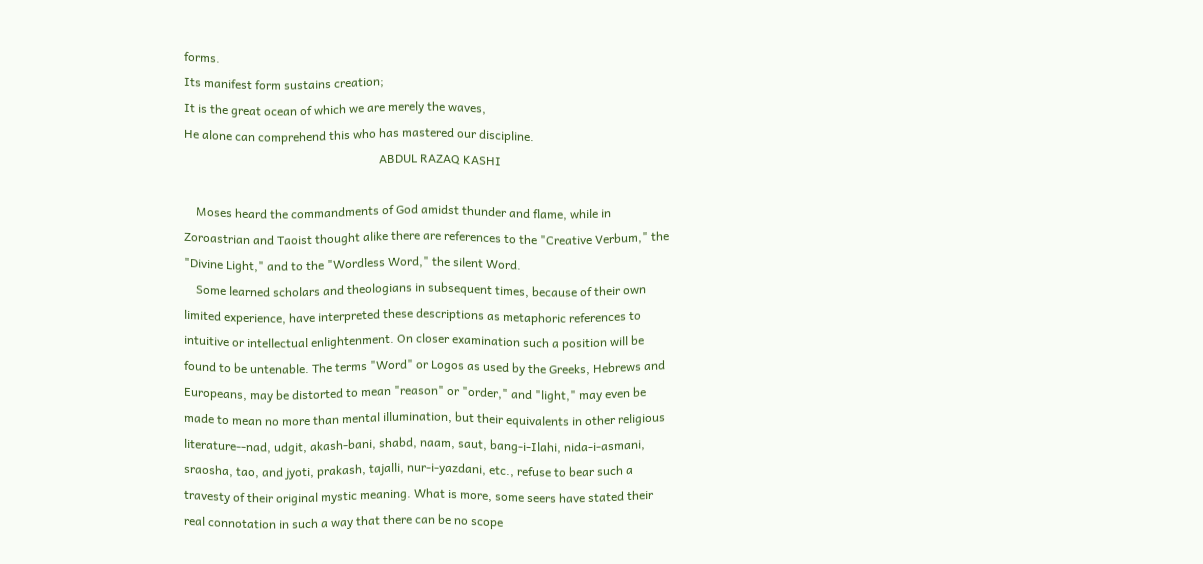forms.
Its manifest form sustains creation;
It is the great ocean of which we are merely the waves,
He alone can comprehend this who has mastered our discipline.
                                                                 ABDUL RAZAQ KASHI

    Moses heard the commandments of God amidst thunder and flame, while in Zoroastrian and Taoist thought alike there are references to the "Creative Verbum," the "Divine Light," and to the "Wordless Word," the silent Word.
    Some learned scholars and theologians in subsequent times, because of their own limited experience, have interpreted these descriptions as metaphoric references to intuitive or intellectual enlightenment. On closer examination such a position will be found to be untenable. The terms "Word" or Logos as used by the Greeks, Hebrews and Europeans, may be distorted to mean "reason" or "order," and "light," may even be made to mean no more than mental illumination, but their equivalents in other religious literature--nad, udgit, akash-bani, shabd, naam, saut, bang-i-Ilahi, nida-i-asmani, sraosha, tao, and jyoti, prakash, tajalli, nur-i-yazdani, etc., refuse to bear such a travesty of their original mystic meaning. What is more, some seers have stated their real connotation in such a way that there can be no scope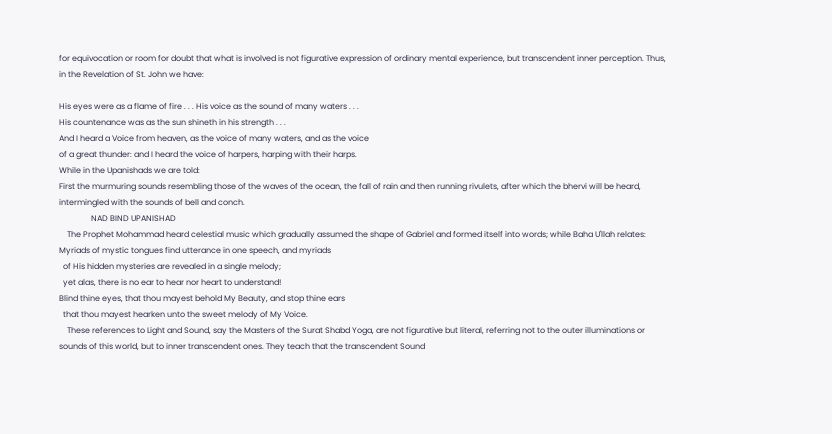for equivocation or room for doubt that what is involved is not figurative expression of ordinary mental experience, but transcendent inner perception. Thus, in the Revelation of St. John we have:

His eyes were as a flame of fire . . . His voice as the sound of many waters . . .
His countenance was as the sun shineth in his strength . . .
And I heard a Voice from heaven, as the voice of many waters, and as the voice
of a great thunder: and I heard the voice of harpers, harping with their harps.
While in the Upanishads we are told:
First the murmuring sounds resembling those of the waves of the ocean, the fall of rain and then running rivulets, after which the bhervi will be heard, intermingled with the sounds of bell and conch.
                NAD BIND UPANISHAD
    The Prophet Mohammad heard celestial music which gradually assumed the shape of Gabriel and formed itself into words; while Baha U'llah relates:
Myriads of mystic tongues find utterance in one speech, and myriads
  of His hidden mysteries are revealed in a single melody;
  yet alas, there is no ear to hear nor heart to understand!
Blind thine eyes, that thou mayest behold My Beauty, and stop thine ears
  that thou mayest hearken unto the sweet melody of My Voice.
    These references to Light and Sound, say the Masters of the Surat Shabd Yoga, are not figurative but literal, referring not to the outer illuminations or sounds of this world, but to inner transcendent ones. They teach that the transcendent Sound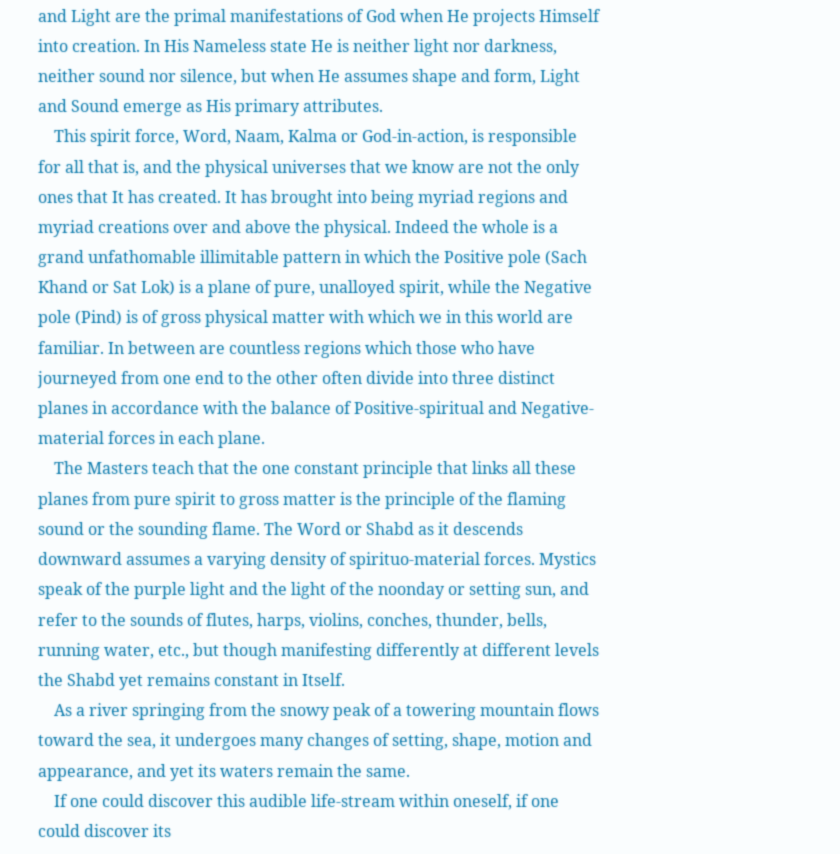and Light are the primal manifestations of God when He projects Himself into creation. In His Nameless state He is neither light nor darkness, neither sound nor silence, but when He assumes shape and form, Light and Sound emerge as His primary attributes.
    This spirit force, Word, Naam, Kalma or God-in-action, is responsible for all that is, and the physical universes that we know are not the only ones that It has created. It has brought into being myriad regions and myriad creations over and above the physical. Indeed the whole is a grand unfathomable illimitable pattern in which the Positive pole (Sach Khand or Sat Lok) is a plane of pure, unalloyed spirit, while the Negative pole (Pind) is of gross physical matter with which we in this world are familiar. In between are countless regions which those who have journeyed from one end to the other often divide into three distinct planes in accordance with the balance of Positive-spiritual and Negative-material forces in each plane.
    The Masters teach that the one constant principle that links all these planes from pure spirit to gross matter is the principle of the flaming sound or the sounding flame. The Word or Shabd as it descends downward assumes a varying density of spirituo-material forces. Mystics speak of the purple light and the light of the noonday or setting sun, and refer to the sounds of flutes, harps, violins, conches, thunder, bells, running water, etc., but though manifesting differently at different levels the Shabd yet remains constant in Itself.
    As a river springing from the snowy peak of a towering mountain flows toward the sea, it undergoes many changes of setting, shape, motion and appearance, and yet its waters remain the same.
    If one could discover this audible life-stream within oneself, if one could discover its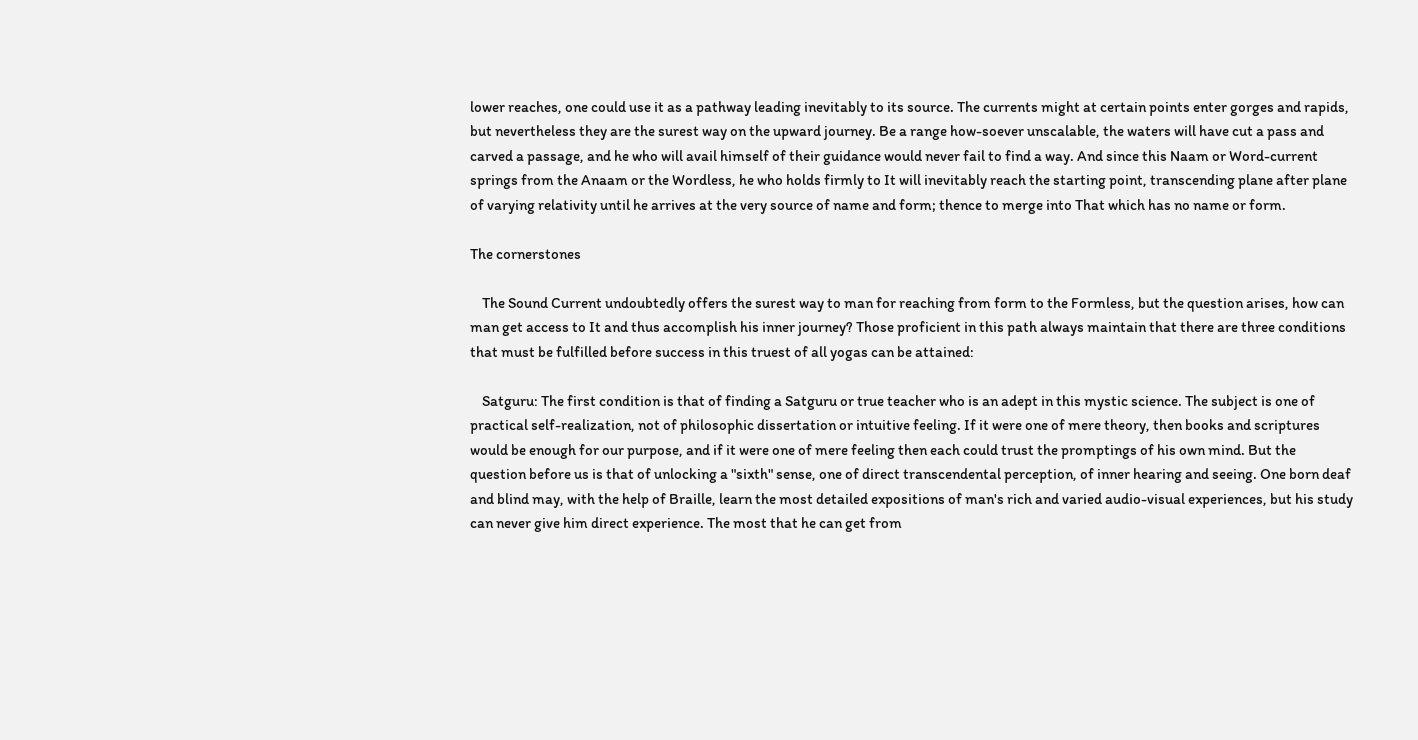lower reaches, one could use it as a pathway leading inevitably to its source. The currents might at certain points enter gorges and rapids, but nevertheless they are the surest way on the upward journey. Be a range how-soever unscalable, the waters will have cut a pass and carved a passage, and he who will avail himself of their guidance would never fail to find a way. And since this Naam or Word-current springs from the Anaam or the Wordless, he who holds firmly to It will inevitably reach the starting point, transcending plane after plane of varying relativity until he arrives at the very source of name and form; thence to merge into That which has no name or form.

The cornerstones

    The Sound Current undoubtedly offers the surest way to man for reaching from form to the Formless, but the question arises, how can man get access to It and thus accomplish his inner journey? Those proficient in this path always maintain that there are three conditions that must be fulfilled before success in this truest of all yogas can be attained:

    Satguru: The first condition is that of finding a Satguru or true teacher who is an adept in this mystic science. The subject is one of practical self-realization, not of philosophic dissertation or intuitive feeling. If it were one of mere theory, then books and scriptures would be enough for our purpose, and if it were one of mere feeling then each could trust the promptings of his own mind. But the question before us is that of unlocking a "sixth" sense, one of direct transcendental perception, of inner hearing and seeing. One born deaf and blind may, with the help of Braille, learn the most detailed expositions of man's rich and varied audio-visual experiences, but his study can never give him direct experience. The most that he can get from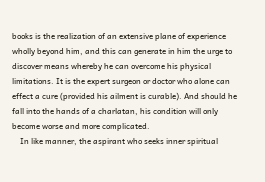books is the realization of an extensive plane of experience wholly beyond him, and this can generate in him the urge to discover means whereby he can overcome his physical limitations. It is the expert surgeon or doctor who alone can effect a cure (provided his ailment is curable). And should he fall into the hands of a charlatan, his condition will only become worse and more complicated.
    In like manner, the aspirant who seeks inner spiritual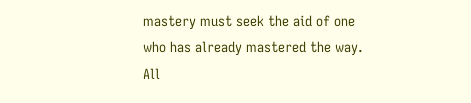mastery must seek the aid of one who has already mastered the way. All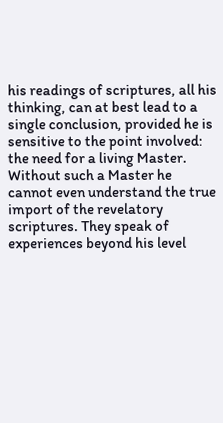his readings of scriptures, all his thinking, can at best lead to a single conclusion, provided he is sensitive to the point involved: the need for a living Master. Without such a Master he cannot even understand the true import of the revelatory scriptures. They speak of experiences beyond his level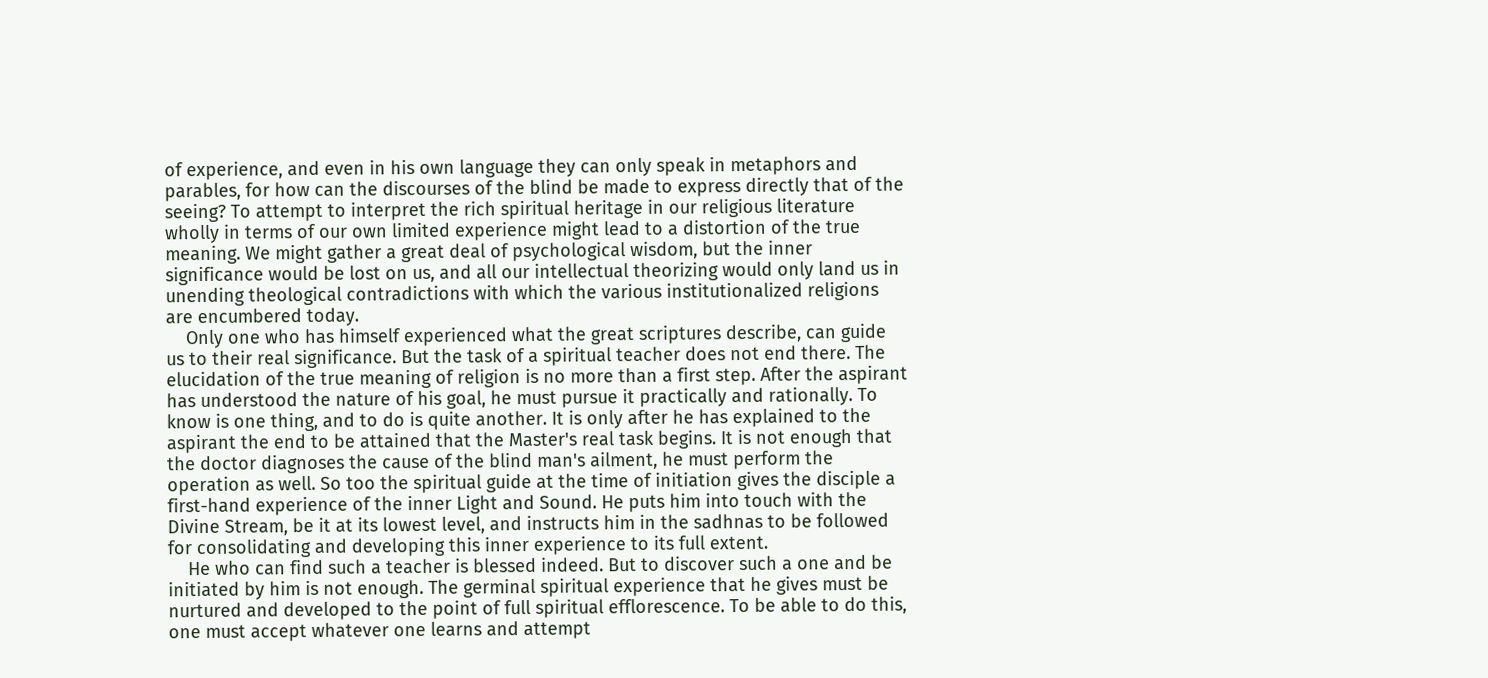of experience, and even in his own language they can only speak in metaphors and parables, for how can the discourses of the blind be made to express directly that of the seeing? To attempt to interpret the rich spiritual heritage in our religious literature wholly in terms of our own limited experience might lead to a distortion of the true meaning. We might gather a great deal of psychological wisdom, but the inner significance would be lost on us, and all our intellectual theorizing would only land us in unending theological contradictions with which the various institutionalized religions are encumbered today.
    Only one who has himself experienced what the great scriptures describe, can guide us to their real significance. But the task of a spiritual teacher does not end there. The elucidation of the true meaning of religion is no more than a first step. After the aspirant has understood the nature of his goal, he must pursue it practically and rationally. To know is one thing, and to do is quite another. It is only after he has explained to the aspirant the end to be attained that the Master's real task begins. It is not enough that the doctor diagnoses the cause of the blind man's ailment, he must perform the operation as well. So too the spiritual guide at the time of initiation gives the disciple a first-hand experience of the inner Light and Sound. He puts him into touch with the Divine Stream, be it at its lowest level, and instructs him in the sadhnas to be followed for consolidating and developing this inner experience to its full extent.
    He who can find such a teacher is blessed indeed. But to discover such a one and be initiated by him is not enough. The germinal spiritual experience that he gives must be nurtured and developed to the point of full spiritual efflorescence. To be able to do this, one must accept whatever one learns and attempt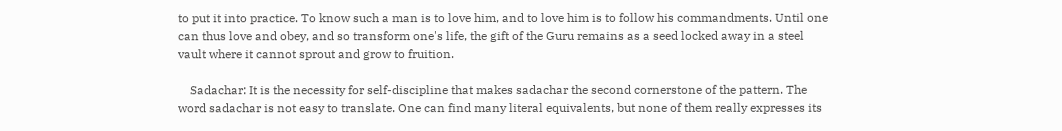to put it into practice. To know such a man is to love him, and to love him is to follow his commandments. Until one can thus love and obey, and so transform one's life, the gift of the Guru remains as a seed locked away in a steel vault where it cannot sprout and grow to fruition.

    Sadachar: It is the necessity for self-discipline that makes sadachar the second cornerstone of the pattern. The word sadachar is not easy to translate. One can find many literal equivalents, but none of them really expresses its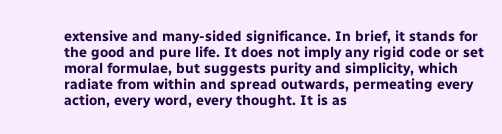extensive and many-sided significance. In brief, it stands for the good and pure life. It does not imply any rigid code or set moral formulae, but suggests purity and simplicity, which radiate from within and spread outwards, permeating every action, every word, every thought. It is as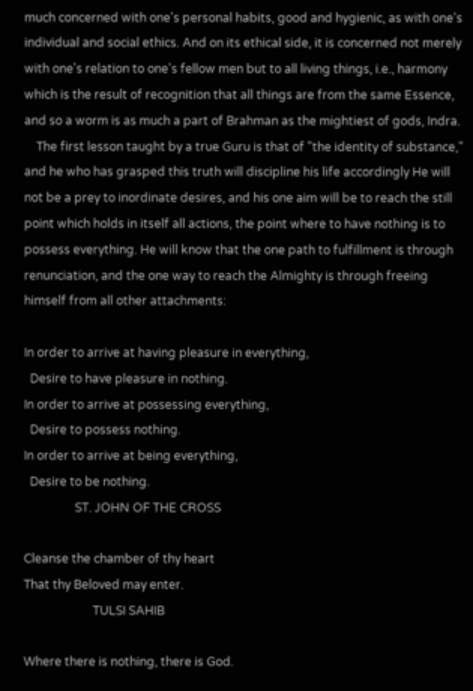much concerned with one's personal habits, good and hygienic, as with one's individual and social ethics. And on its ethical side, it is concerned not merely with one's relation to one's fellow men but to all living things, i.e., harmony which is the result of recognition that all things are from the same Essence, and so a worm is as much a part of Brahman as the mightiest of gods, Indra.
    The first lesson taught by a true Guru is that of "the identity of substance," and he who has grasped this truth will discipline his life accordingly He will not be a prey to inordinate desires, and his one aim will be to reach the still point which holds in itself all actions, the point where to have nothing is to possess everything. He will know that the one path to fulfillment is through renunciation, and the one way to reach the Almighty is through freeing himself from all other attachments:

In order to arrive at having pleasure in everything,
  Desire to have pleasure in nothing.
In order to arrive at possessing everything,
  Desire to possess nothing.
In order to arrive at being everything,
  Desire to be nothing.
                 ST. JOHN OF THE CROSS

Cleanse the chamber of thy heart
That thy Beloved may enter.
                       TULSI SAHIB

Where there is nothing, there is God.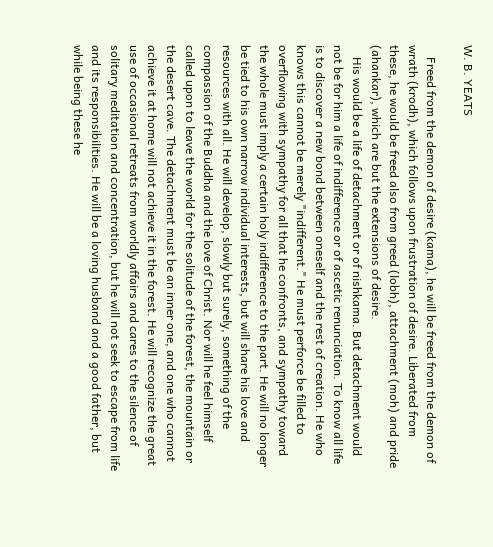W. B. YEATS

    Freed from the demon of desire (kama), he will be freed from the demon of wrath (krodh), which follows upon frustration of desire. Liberated from these, he would be freed also from greed (lobh), attachment (moh) and pride (ahankar), which are but the extensions of desire.
    His would be a life of detachment or of nishkama. But detachment would not be for him a life of indifference or of ascetic renunciation. To know all life is to discover a new bond between oneself and the rest of creation. He who knows this cannot be merely "indifferent." He must perforce be filled to overflowing with sympathy for all that he confronts, and sympathy toward the whole must imply a certain holy indifference to the part. He will no longer be tied to his own narrow individual interests, but will share his love and resources with all. He will develop, slowly but surely, something of the compassion of the Buddha and the love of Christ. Nor will he feel himself called upon to leave the world for the solitude of the forest, the mountain or the desert cave. The detachment must be an inner one, and one who cannot achieve it at home will not achieve it in the forest. He will recognize the great use of occasional retreats from worldly affairs and cares to the silence of solitary meditation and concentration, but he will not seek to escape from life and its responsibilities. He will be a loving husband and a good father, but while being these he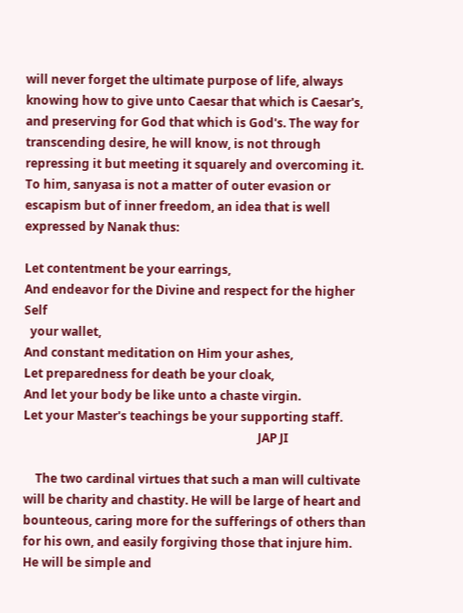will never forget the ultimate purpose of life, always knowing how to give unto Caesar that which is Caesar's, and preserving for God that which is God's. The way for transcending desire, he will know, is not through repressing it but meeting it squarely and overcoming it. To him, sanyasa is not a matter of outer evasion or escapism but of inner freedom, an idea that is well expressed by Nanak thus:

Let contentment be your earrings,
And endeavor for the Divine and respect for the higher Self
  your wallet,
And constant meditation on Him your ashes,
Let preparedness for death be your cloak,
And let your body be like unto a chaste virgin.
Let your Master's teachings be your supporting staff.
                                                                              JAP JI

    The two cardinal virtues that such a man will cultivate will be charity and chastity. He will be large of heart and bounteous, caring more for the sufferings of others than for his own, and easily forgiving those that injure him. He will be simple and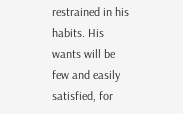restrained in his habits. His wants will be few and easily satisfied, for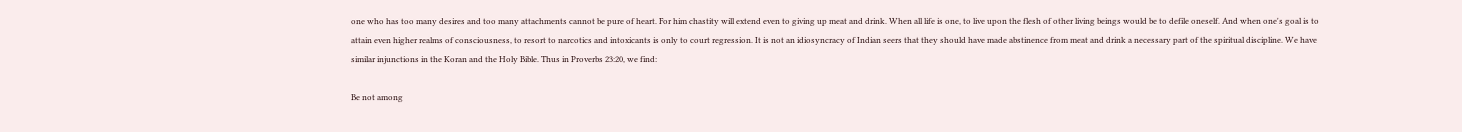one who has too many desires and too many attachments cannot be pure of heart. For him chastity will extend even to giving up meat and drink. When all life is one, to live upon the flesh of other living beings would be to defile oneself. And when one's goal is to attain even higher realms of consciousness, to resort to narcotics and intoxicants is only to court regression. It is not an idiosyncracy of Indian seers that they should have made abstinence from meat and drink a necessary part of the spiritual discipline. We have similar injunctions in the Koran and the Holy Bible. Thus in Proverbs 23:20, we find:

Be not among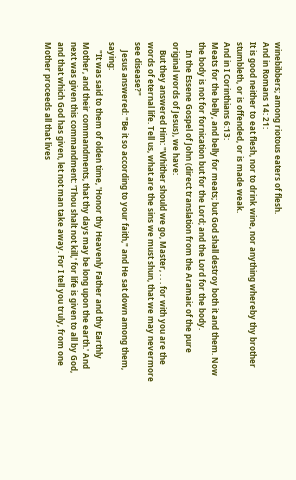winebibbers; among riotous eaters of flesh.
And in Romans 14: 21:
It is good neither to eat flesh, nor to drink wine, nor anything whereby thy brother stumbleth, or is offended, or is made weak.
And in I Corinthians 6:13:
Meats for the belly, and belly for meats; but God shall destroy both it and them. Now the body is not for fornication but for the Lord; and the Lord for the body.
    In the Essene Gospel of John (direct translation from the Aramaic of the pure original words of Jesus), we have:
    But they answered Him: "Whither should we go, Master, . . . for with you are the words of eternal life. Tell us, what are the sins we must shun, that we may nevermore see disease?"
    Jesus answered: "Be it so according to your faith," and He sat down among them, saying:
    "It was said to them of olden time, 'Honor thy Heavenly Father and thy Earthly Mother, and their commandments, that thy days may be long upon the earth.' And next was given this commandment: 'Thou shalt not kill,' for life is given to all by God, and that which God has given, let not man take away. For I tell you truly, from one Mother proceeds all that lives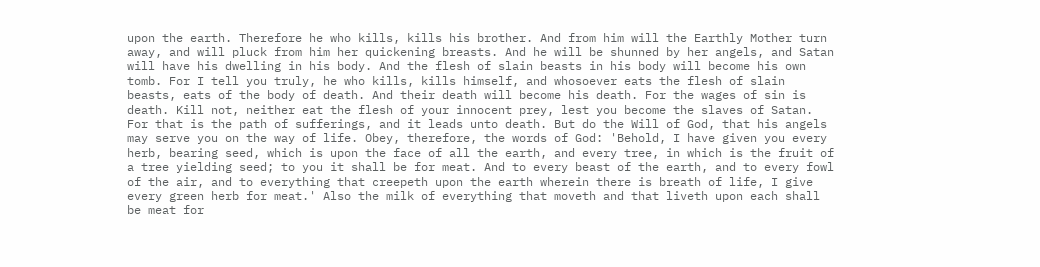upon the earth. Therefore he who kills, kills his brother. And from him will the Earthly Mother turn away, and will pluck from him her quickening breasts. And he will be shunned by her angels, and Satan will have his dwelling in his body. And the flesh of slain beasts in his body will become his own tomb. For I tell you truly, he who kills, kills himself, and whosoever eats the flesh of slain beasts, eats of the body of death. And their death will become his death. For the wages of sin is death. Kill not, neither eat the flesh of your innocent prey, lest you become the slaves of Satan. For that is the path of sufferings, and it leads unto death. But do the Will of God, that his angels may serve you on the way of life. Obey, therefore, the words of God: 'Behold, I have given you every herb, bearing seed, which is upon the face of all the earth, and every tree, in which is the fruit of a tree yielding seed; to you it shall be for meat. And to every beast of the earth, and to every fowl of the air, and to everything that creepeth upon the earth wherein there is breath of life, I give every green herb for meat.' Also the milk of everything that moveth and that liveth upon each shall be meat for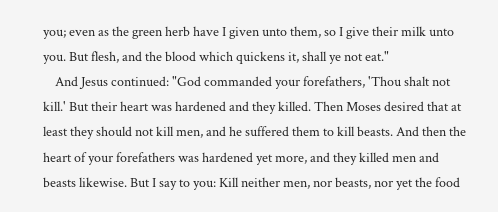you; even as the green herb have I given unto them, so I give their milk unto you. But flesh, and the blood which quickens it, shall ye not eat."
    And Jesus continued: "God commanded your forefathers, 'Thou shalt not kill.' But their heart was hardened and they killed. Then Moses desired that at least they should not kill men, and he suffered them to kill beasts. And then the heart of your forefathers was hardened yet more, and they killed men and beasts likewise. But I say to you: Kill neither men, nor beasts, nor yet the food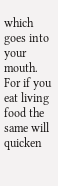which goes into your mouth. For if you eat living food the same will quicken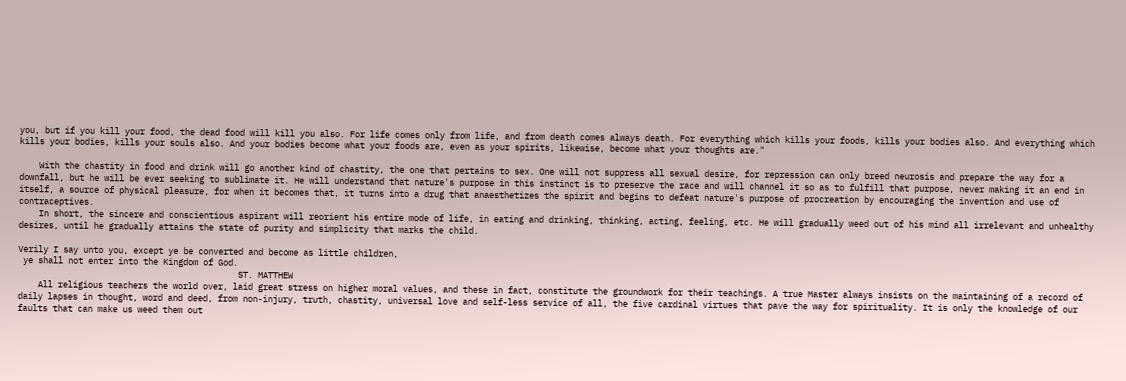you, but if you kill your food, the dead food will kill you also. For life comes only from life, and from death comes always death. For everything which kills your foods, kills your bodies also. And everything which kills your bodies, kills your souls also. And your bodies become what your foods are, even as your spirits, likewise, become what your thoughts are."

    With the chastity in food and drink will go another kind of chastity, the one that pertains to sex. One will not suppress all sexual desire, for repression can only breed neurosis and prepare the way for a downfall, but he will be ever seeking to sublimate it. He will understand that nature's purpose in this instinct is to preserve the race and will channel it so as to fulfill that purpose, never making it an end in itself, a source of physical pleasure, for when it becomes that, it turns into a drug that anaesthetizes the spirit and begins to defeat nature's purpose of procreation by encouraging the invention and use of contraceptives.
    In short, the sincere and conscientious aspirant will reorient his entire mode of life, in eating and drinking, thinking, acting, feeling, etc. He will gradually weed out of his mind all irrelevant and unhealthy desires, until he gradually attains the state of purity and simplicity that marks the child.

Verily I say unto you, except ye be converted and become as little children,
 ye shall not enter into the Kingdom of God.
                                            ST. MATTHEW
    All religious teachers the world over, laid great stress on higher moral values, and these in fact, constitute the groundwork for their teachings. A true Master always insists on the maintaining of a record of daily lapses in thought, word and deed, from non-injury, truth, chastity, universal love and self-less service of all, the five cardinal virtues that pave the way for spirituality. It is only the knowledge of our faults that can make us weed them out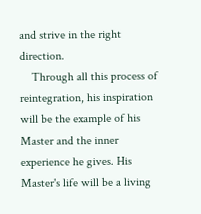and strive in the right direction.
    Through all this process of reintegration, his inspiration will be the example of his Master and the inner experience he gives. His Master's life will be a living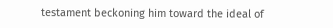testament beckoning him toward the ideal of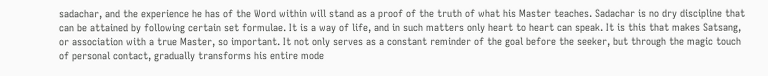sadachar, and the experience he has of the Word within will stand as a proof of the truth of what his Master teaches. Sadachar is no dry discipline that can be attained by following certain set formulae. It is a way of life, and in such matters only heart to heart can speak. It is this that makes Satsang, or association with a true Master, so important. It not only serves as a constant reminder of the goal before the seeker, but through the magic touch of personal contact, gradually transforms his entire mode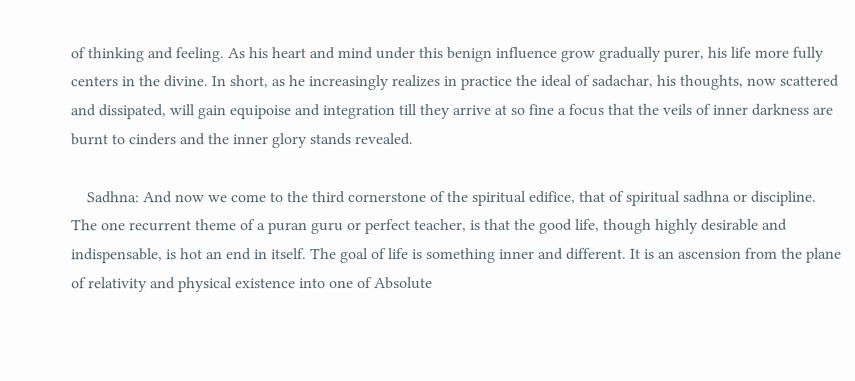of thinking and feeling. As his heart and mind under this benign influence grow gradually purer, his life more fully centers in the divine. In short, as he increasingly realizes in practice the ideal of sadachar, his thoughts, now scattered and dissipated, will gain equipoise and integration till they arrive at so fine a focus that the veils of inner darkness are burnt to cinders and the inner glory stands revealed.

    Sadhna: And now we come to the third cornerstone of the spiritual edifice, that of spiritual sadhna or discipline. The one recurrent theme of a puran guru or perfect teacher, is that the good life, though highly desirable and indispensable, is hot an end in itself. The goal of life is something inner and different. It is an ascension from the plane of relativity and physical existence into one of Absolute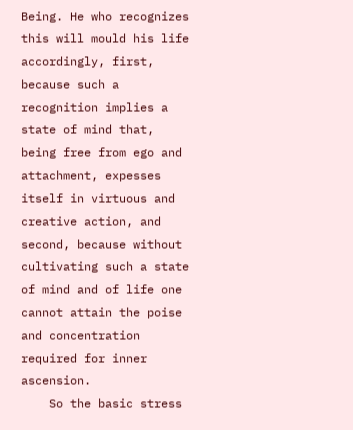Being. He who recognizes this will mould his life accordingly, first, because such a recognition implies a state of mind that, being free from ego and attachment, expesses itself in virtuous and creative action, and second, because without cultivating such a state of mind and of life one cannot attain the poise and concentration required for inner ascension.
    So the basic stress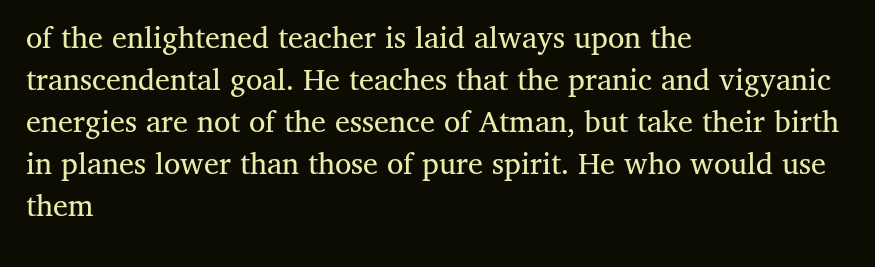of the enlightened teacher is laid always upon the transcendental goal. He teaches that the pranic and vigyanic energies are not of the essence of Atman, but take their birth in planes lower than those of pure spirit. He who would use them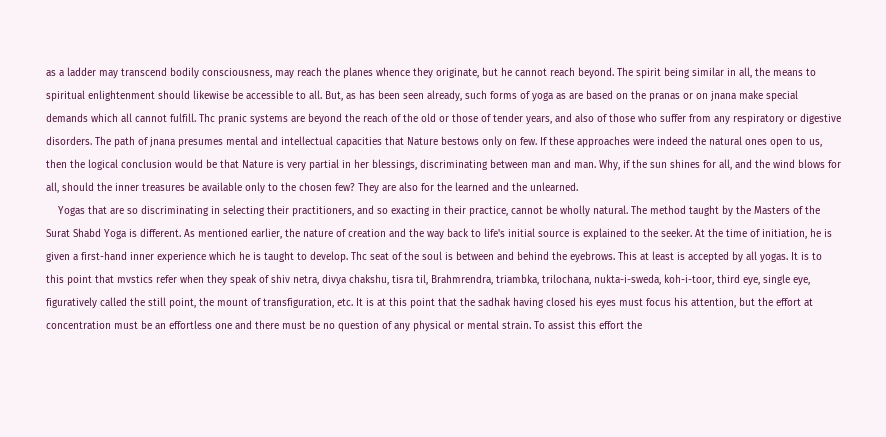as a ladder may transcend bodily consciousness, may reach the planes whence they originate, but he cannot reach beyond. The spirit being similar in all, the means to spiritual enlightenment should likewise be accessible to all. But, as has been seen already, such forms of yoga as are based on the pranas or on jnana make special demands which all cannot fulfill. Thc pranic systems are beyond the reach of the old or those of tender years, and also of those who suffer from any respiratory or digestive disorders. The path of jnana presumes mental and intellectual capacities that Nature bestows only on few. If these approaches were indeed the natural ones open to us, then the logical conclusion would be that Nature is very partial in her blessings, discriminating between man and man. Why, if the sun shines for all, and the wind blows for all, should the inner treasures be available only to the chosen few? They are also for the learned and the unlearned.
    Yogas that are so discriminating in selecting their practitioners, and so exacting in their practice, cannot be wholly natural. The method taught by the Masters of the Surat Shabd Yoga is different. As mentioned earlier, the nature of creation and the way back to life's initial source is explained to the seeker. At the time of initiation, he is given a first-hand inner experience which he is taught to develop. Thc seat of the soul is between and behind the eyebrows. This at least is accepted by all yogas. It is to this point that mvstics refer when they speak of shiv netra, divya chakshu, tisra til, Brahmrendra, triambka, trilochana, nukta-i-sweda, koh-i-toor, third eye, single eye, figuratively called the still point, the mount of transfiguration, etc. It is at this point that the sadhak having closed his eyes must focus his attention, but the effort at concentration must be an effortless one and there must be no question of any physical or mental strain. To assist this effort the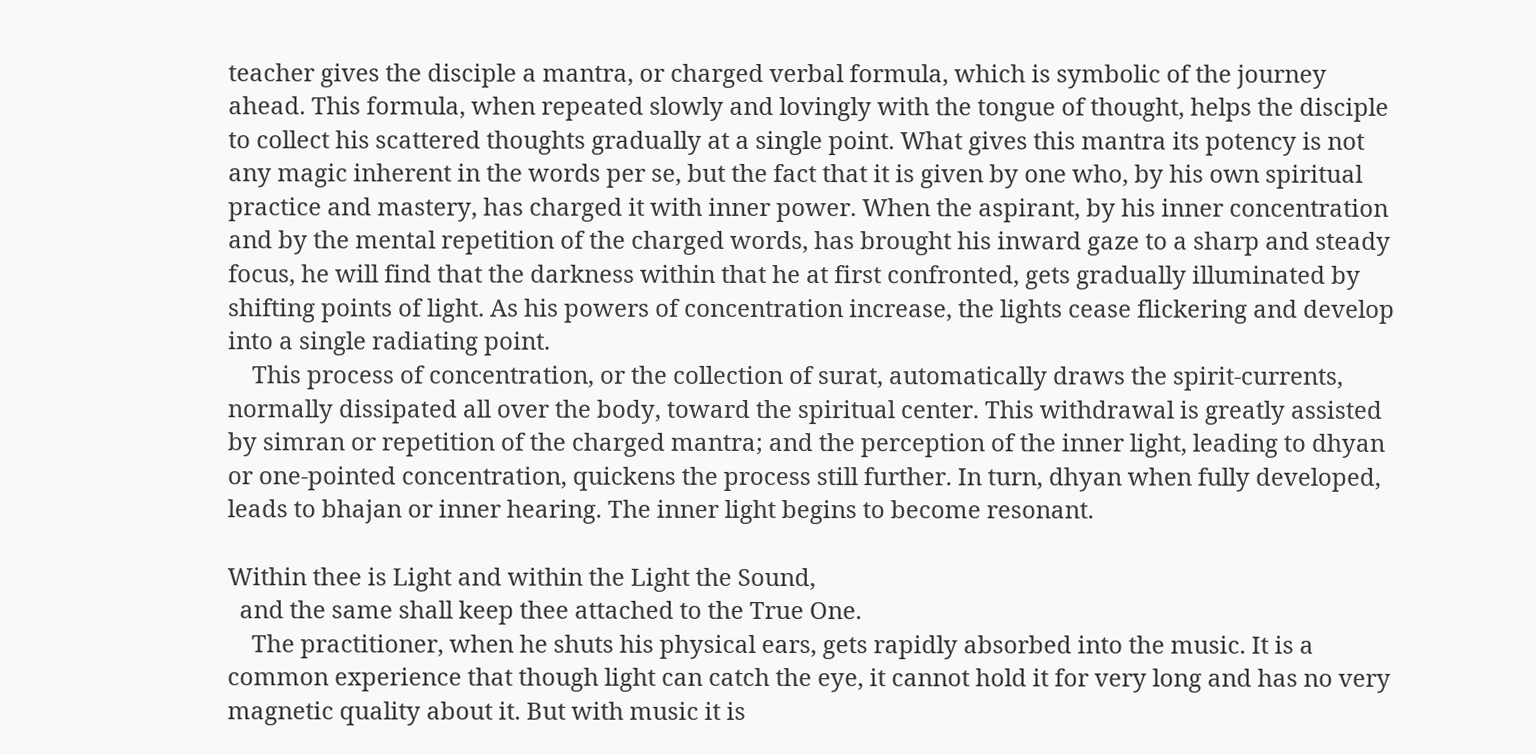teacher gives the disciple a mantra, or charged verbal formula, which is symbolic of the journey ahead. This formula, when repeated slowly and lovingly with the tongue of thought, helps the disciple to collect his scattered thoughts gradually at a single point. What gives this mantra its potency is not any magic inherent in the words per se, but the fact that it is given by one who, by his own spiritual practice and mastery, has charged it with inner power. When the aspirant, by his inner concentration and by the mental repetition of the charged words, has brought his inward gaze to a sharp and steady focus, he will find that the darkness within that he at first confronted, gets gradually illuminated by shifting points of light. As his powers of concentration increase, the lights cease flickering and develop into a single radiating point.
    This process of concentration, or the collection of surat, automatically draws the spirit-currents, normally dissipated all over the body, toward the spiritual center. This withdrawal is greatly assisted by simran or repetition of the charged mantra; and the perception of the inner light, leading to dhyan or one-pointed concentration, quickens the process still further. In turn, dhyan when fully developed, leads to bhajan or inner hearing. The inner light begins to become resonant.

Within thee is Light and within the Light the Sound,
  and the same shall keep thee attached to the True One.
    The practitioner, when he shuts his physical ears, gets rapidly absorbed into the music. It is a common experience that though light can catch the eye, it cannot hold it for very long and has no very magnetic quality about it. But with music it is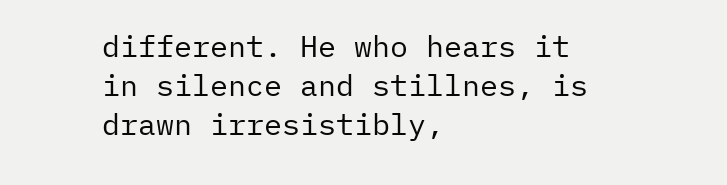different. He who hears it in silence and stillnes, is drawn irresistibly,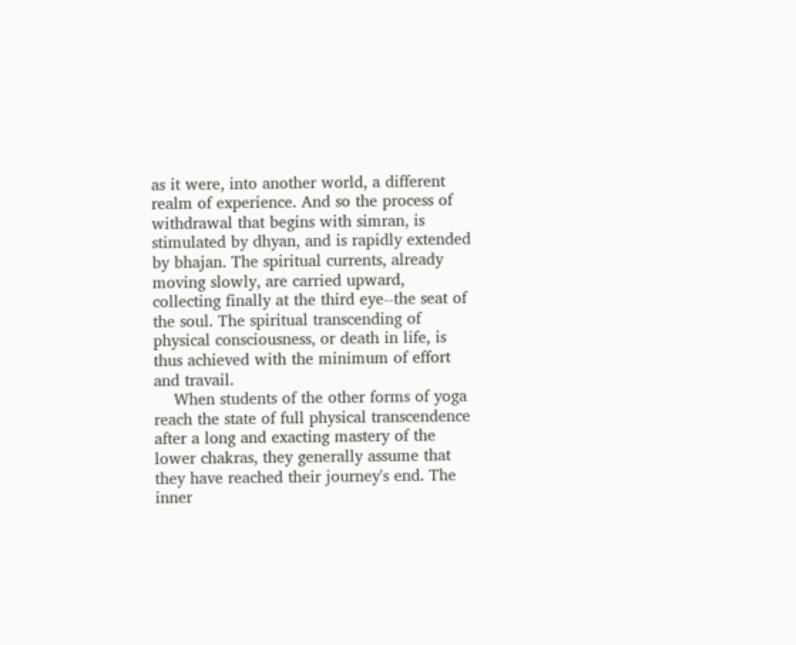as it were, into another world, a different realm of experience. And so the process of withdrawal that begins with simran, is stimulated by dhyan, and is rapidly extended by bhajan. The spiritual currents, already moving slowly, are carried upward, collecting finally at the third eye--the seat of the soul. The spiritual transcending of physical consciousness, or death in life, is thus achieved with the minimum of effort and travail.
    When students of the other forms of yoga reach the state of full physical transcendence after a long and exacting mastery of the lower chakras, they generally assume that they have reached their journey's end. The inner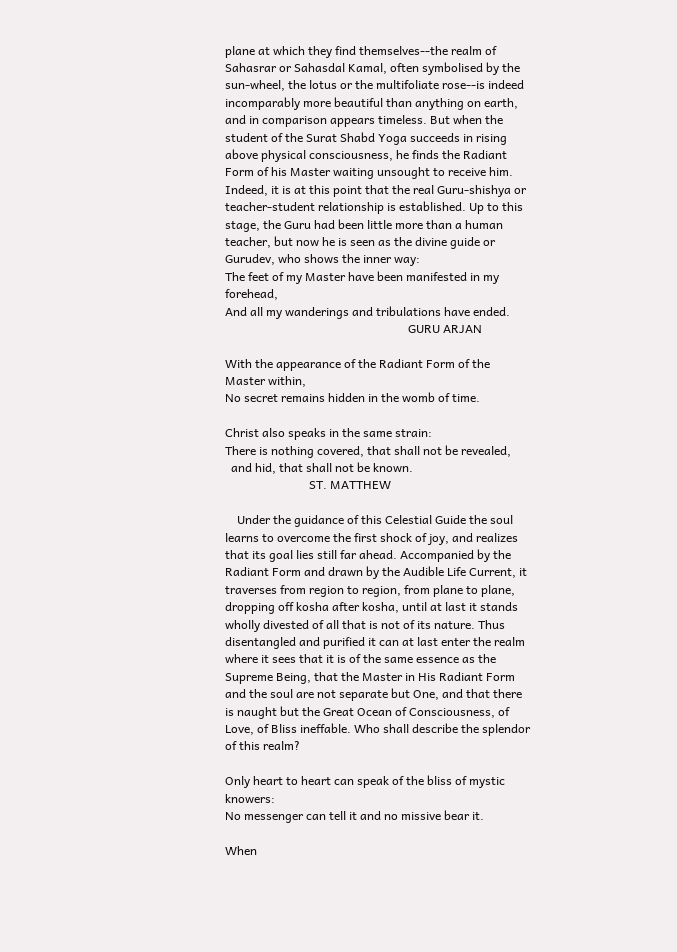plane at which they find themselves--the realm of Sahasrar or Sahasdal Kamal, often symbolised by the sun-wheel, the lotus or the multifoliate rose--is indeed incomparably more beautiful than anything on earth, and in comparison appears timeless. But when the student of the Surat Shabd Yoga succeeds in rising above physical consciousness, he finds the Radiant Form of his Master waiting unsought to receive him. Indeed, it is at this point that the real Guru-shishya or teacher-student relationship is established. Up to this stage, the Guru had been little more than a human teacher, but now he is seen as the divine guide or Gurudev, who shows the inner way:
The feet of my Master have been manifested in my forehead,
And all my wanderings and tribulations have ended.
                                                             GURU ARJAN

With the appearance of the Radiant Form of the Master within,
No secret remains hidden in the womb of time.

Christ also speaks in the same strain:
There is nothing covered, that shall not be revealed,
  and hid, that shall not be known.
                            ST. MATTHEW

    Under the guidance of this Celestial Guide the soul learns to overcome the first shock of joy, and realizes that its goal lies still far ahead. Accompanied by the Radiant Form and drawn by the Audible Life Current, it traverses from region to region, from plane to plane, dropping off kosha after kosha, until at last it stands wholly divested of all that is not of its nature. Thus disentangled and purified it can at last enter the realm where it sees that it is of the same essence as the Supreme Being, that the Master in His Radiant Form and the soul are not separate but One, and that there is naught but the Great Ocean of Consciousness, of Love, of Bliss ineffable. Who shall describe the splendor of this realm?

Only heart to heart can speak of the bliss of mystic knowers:
No messenger can tell it and no missive bear it.

When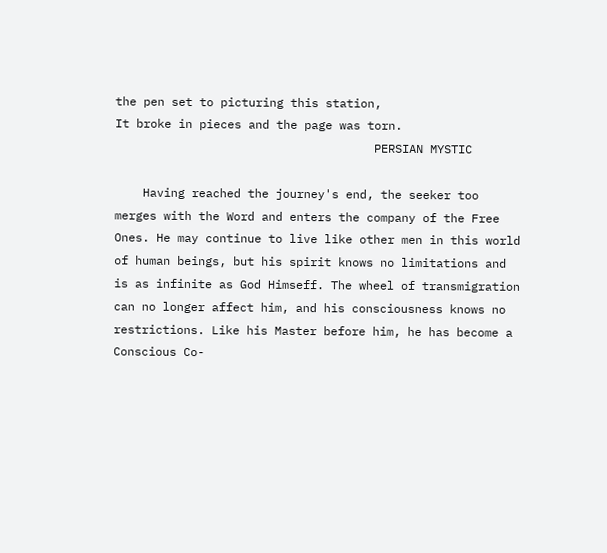the pen set to picturing this station,
It broke in pieces and the page was torn.
                                     PERSIAN MYSTIC

    Having reached the journey's end, the seeker too merges with the Word and enters the company of the Free Ones. He may continue to live like other men in this world of human beings, but his spirit knows no limitations and is as infinite as God Himseff. The wheel of transmigration can no longer affect him, and his consciousness knows no restrictions. Like his Master before him, he has become a Conscious Co-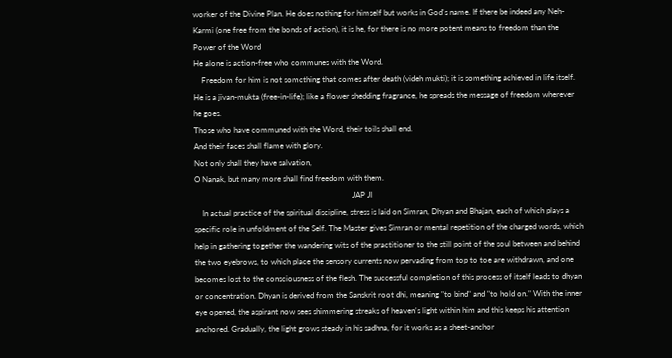worker of the Divine Plan. He does nothing for himself but works in God's name. If there be indeed any Neh-Karmi (one free from the bonds of action), it is he, for there is no more potent means to freedom than the Power of the Word
He alone is action-free who communes with the Word.
    Freedom for him is not somcthing that comes after death (videh mukti); it is something achieved in life itself. He is a jivan-mukta (free-in-life); like a flower shedding fragrance, he spreads the message of freedom wherever he goes.
Those who have communed with the Word, their toils shall end.
And their faces shall flame with glory.
Not only shall they have salvation,
O Nanak, but many more shall find freedom with them.
                                                                               JAP JI
    In actual practice of the spiritual discipline, stress is laid on Simran, Dhyan and Bhajan, each of which plays a specific role in unfoldment of the Self. The Master gives Simran or mental repetition of the charged words, which help in gathering together the wandering wits of the practitioner to the still point of the soul between and behind the two eyebrows, to which place the sensory currents now pervading from top to toe are withdrawn, and one becomes lost to the consciousness of the flesh. The successful completion of this process of itself leads to dhyan or concentration. Dhyan is derived from the Sanskrit root dhi, meaning "to bind" and "to hold on." With the inner eye opened, the aspirant now sees shimmering streaks of heaven's light within him and this keeps his attention anchored. Gradually, the light grows steady in his sadhna, for it works as a sheet-anchor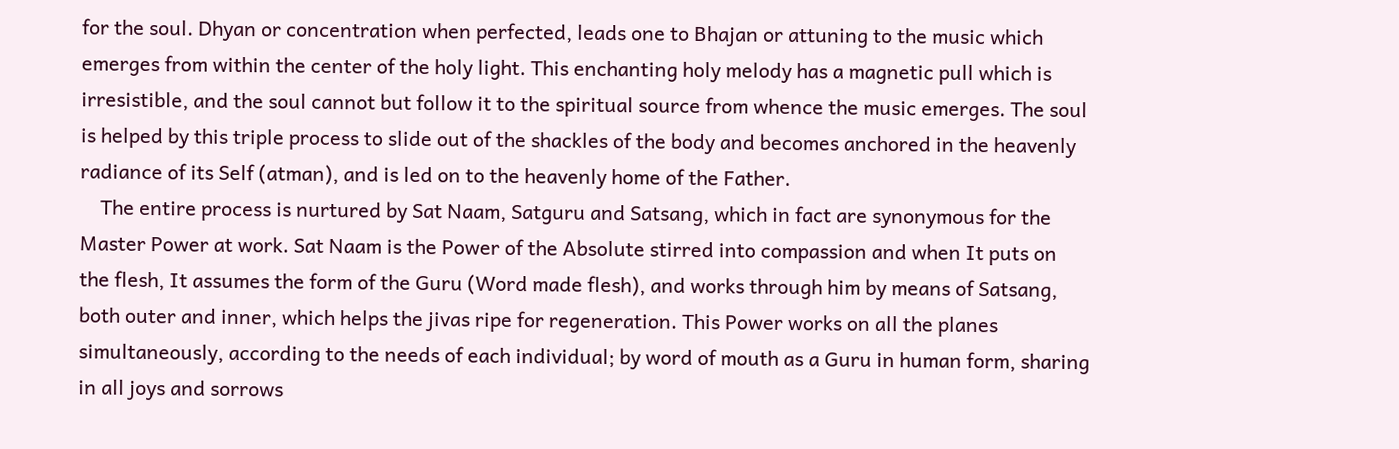for the soul. Dhyan or concentration when perfected, leads one to Bhajan or attuning to the music which emerges from within the center of the holy light. This enchanting holy melody has a magnetic pull which is irresistible, and the soul cannot but follow it to the spiritual source from whence the music emerges. The soul is helped by this triple process to slide out of the shackles of the body and becomes anchored in the heavenly radiance of its Self (atman), and is led on to the heavenly home of the Father.
    The entire process is nurtured by Sat Naam, Satguru and Satsang, which in fact are synonymous for the Master Power at work. Sat Naam is the Power of the Absolute stirred into compassion and when It puts on the flesh, It assumes the form of the Guru (Word made flesh), and works through him by means of Satsang, both outer and inner, which helps the jivas ripe for regeneration. This Power works on all the planes simultaneously, according to the needs of each individual; by word of mouth as a Guru in human form, sharing in all joys and sorrows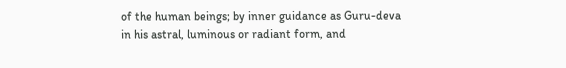of the human beings; by inner guidance as Guru-deva in his astral, luminous or radiant form, and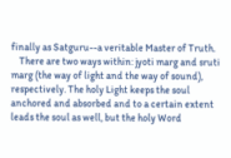finally as Satguru--a veritable Master of Truth.
    There are two ways within: jyoti marg and sruti marg (the way of light and the way of sound), respectively. The holy Light keeps the soul anchored and absorbed and to a certain extent leads the soul as well, but the holy Word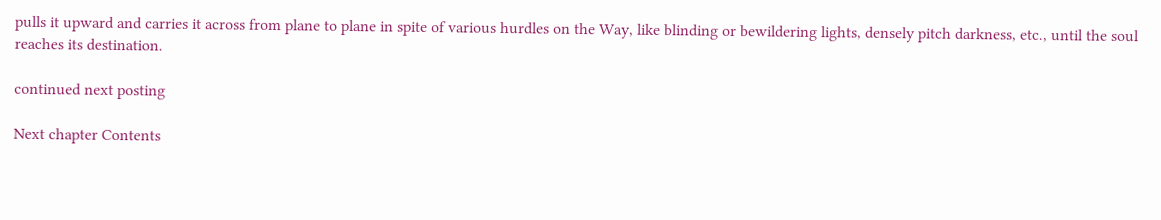pulls it upward and carries it across from plane to plane in spite of various hurdles on the Way, like blinding or bewildering lights, densely pitch darkness, etc., until the soul reaches its destination.

continued next posting

Next chapter Contents